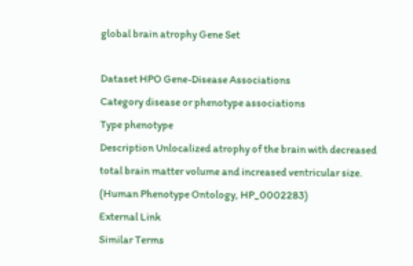global brain atrophy Gene Set

Dataset HPO Gene-Disease Associations
Category disease or phenotype associations
Type phenotype
Description Unlocalized atrophy of the brain with decreased total brain matter volume and increased ventricular size. (Human Phenotype Ontology, HP_0002283)
External Link
Similar Terms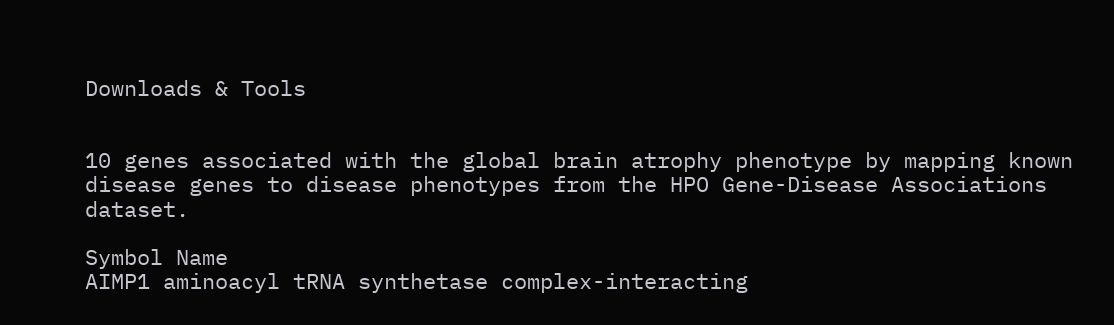Downloads & Tools


10 genes associated with the global brain atrophy phenotype by mapping known disease genes to disease phenotypes from the HPO Gene-Disease Associations dataset.

Symbol Name
AIMP1 aminoacyl tRNA synthetase complex-interacting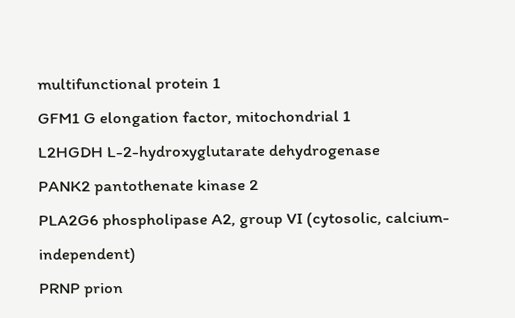multifunctional protein 1
GFM1 G elongation factor, mitochondrial 1
L2HGDH L-2-hydroxyglutarate dehydrogenase
PANK2 pantothenate kinase 2
PLA2G6 phospholipase A2, group VI (cytosolic, calcium-independent)
PRNP prion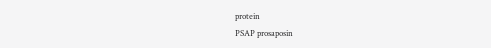protein
PSAP prosaposin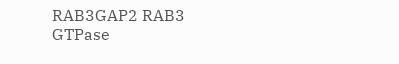RAB3GAP2 RAB3 GTPase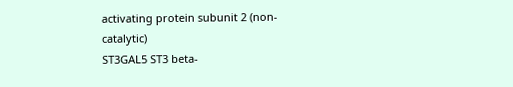activating protein subunit 2 (non-catalytic)
ST3GAL5 ST3 beta-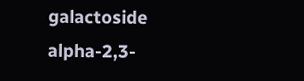galactoside alpha-2,3-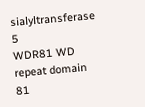sialyltransferase 5
WDR81 WD repeat domain 81